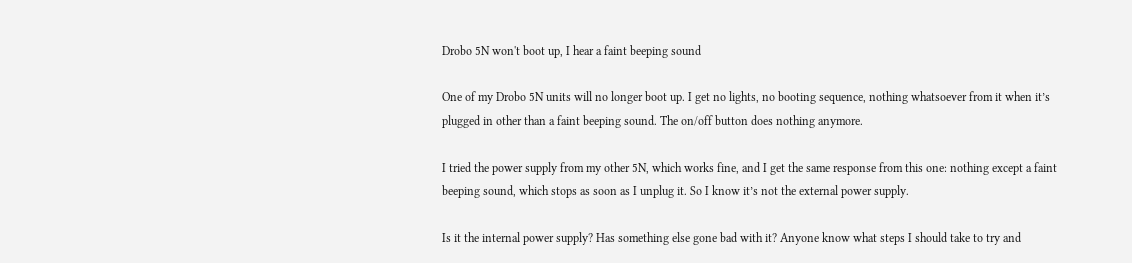Drobo 5N won't boot up, I hear a faint beeping sound

One of my Drobo 5N units will no longer boot up. I get no lights, no booting sequence, nothing whatsoever from it when it’s plugged in other than a faint beeping sound. The on/off button does nothing anymore.

I tried the power supply from my other 5N, which works fine, and I get the same response from this one: nothing except a faint beeping sound, which stops as soon as I unplug it. So I know it’s not the external power supply.

Is it the internal power supply? Has something else gone bad with it? Anyone know what steps I should take to try and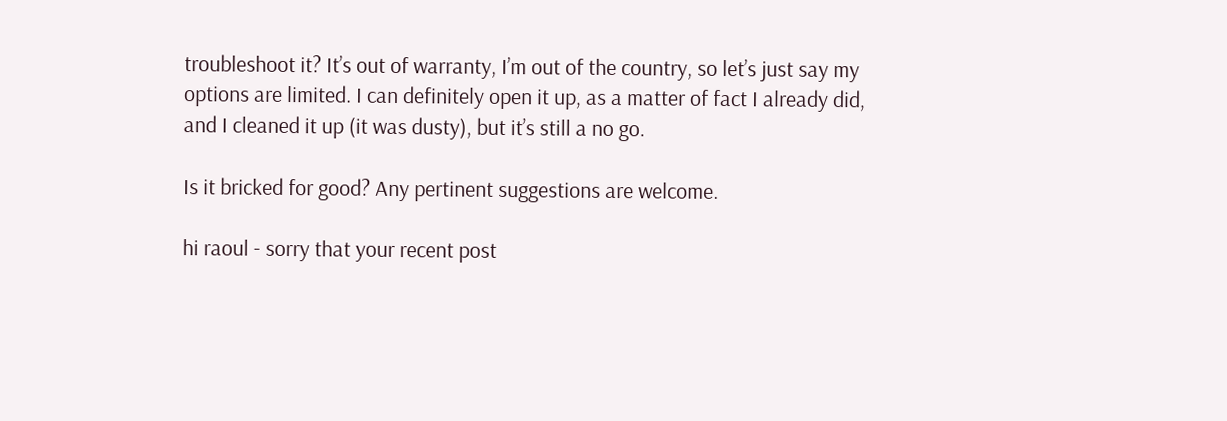troubleshoot it? It’s out of warranty, I’m out of the country, so let’s just say my options are limited. I can definitely open it up, as a matter of fact I already did, and I cleaned it up (it was dusty), but it’s still a no go.

Is it bricked for good? Any pertinent suggestions are welcome.

hi raoul - sorry that your recent post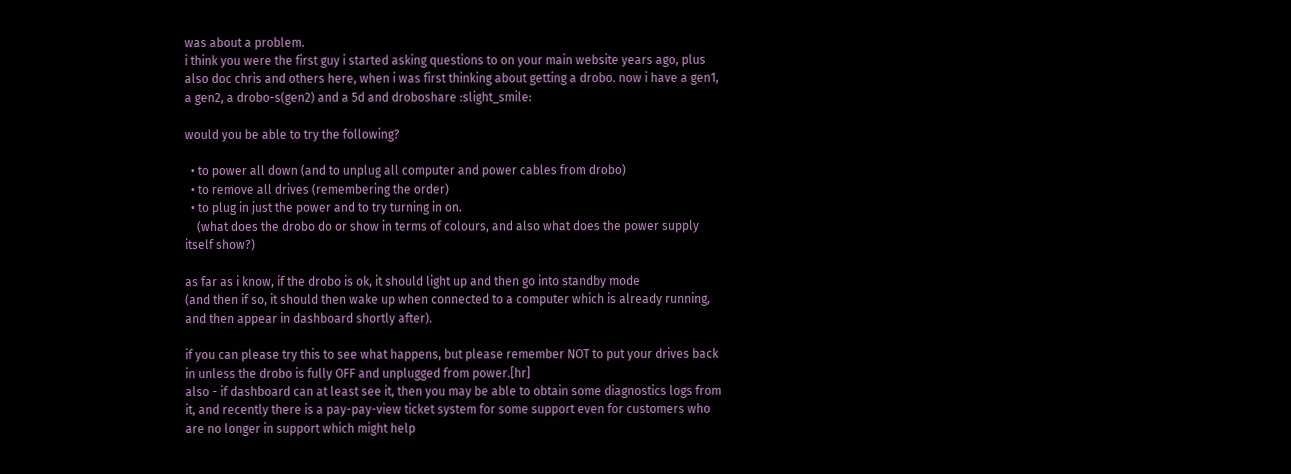was about a problem.
i think you were the first guy i started asking questions to on your main website years ago, plus also doc chris and others here, when i was first thinking about getting a drobo. now i have a gen1, a gen2, a drobo-s(gen2) and a 5d and droboshare :slight_smile:

would you be able to try the following?

  • to power all down (and to unplug all computer and power cables from drobo)
  • to remove all drives (remembering the order)
  • to plug in just the power and to try turning in on.
    (what does the drobo do or show in terms of colours, and also what does the power supply itself show?)

as far as i know, if the drobo is ok, it should light up and then go into standby mode
(and then if so, it should then wake up when connected to a computer which is already running, and then appear in dashboard shortly after).

if you can please try this to see what happens, but please remember NOT to put your drives back in unless the drobo is fully OFF and unplugged from power.[hr]
also - if dashboard can at least see it, then you may be able to obtain some diagnostics logs from it, and recently there is a pay-pay-view ticket system for some support even for customers who are no longer in support which might help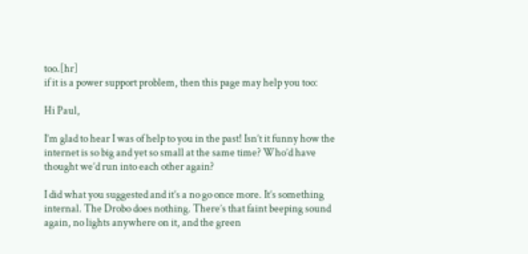too.[hr]
if it is a power support problem, then this page may help you too:

Hi Paul,

I’m glad to hear I was of help to you in the past! Isn’t it funny how the internet is so big and yet so small at the same time? Who’d have thought we’d run into each other again?

I did what you suggested and it’s a no go once more. It’s something internal. The Drobo does nothing. There’s that faint beeping sound again, no lights anywhere on it, and the green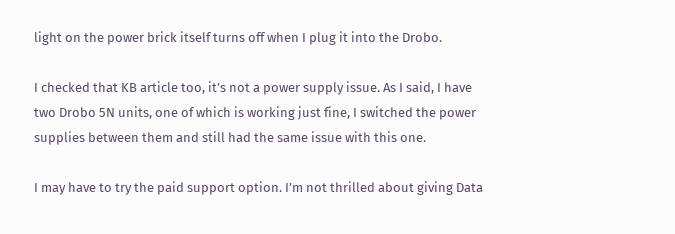light on the power brick itself turns off when I plug it into the Drobo.

I checked that KB article too, it’s not a power supply issue. As I said, I have two Drobo 5N units, one of which is working just fine, I switched the power supplies between them and still had the same issue with this one.

I may have to try the paid support option. I’m not thrilled about giving Data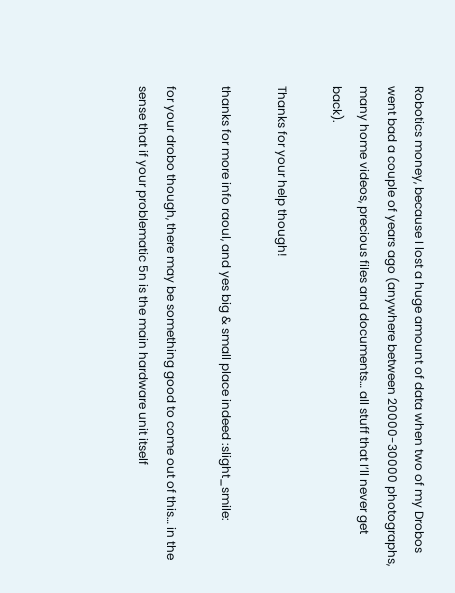Robotics money, because I lost a huge amount of data when two of my Drobos went bad a couple of years ago (anywhere between 20000-30000 photographs, many home videos, precious files and documents… all stuff that I’ll never get back).

Thanks for your help though!

thanks for more info raoul, and yes big & small place indeed :slight_smile:

for your drobo though, there may be something good to come out of this… in the sense that if your problematic 5n is the main hardware unit itself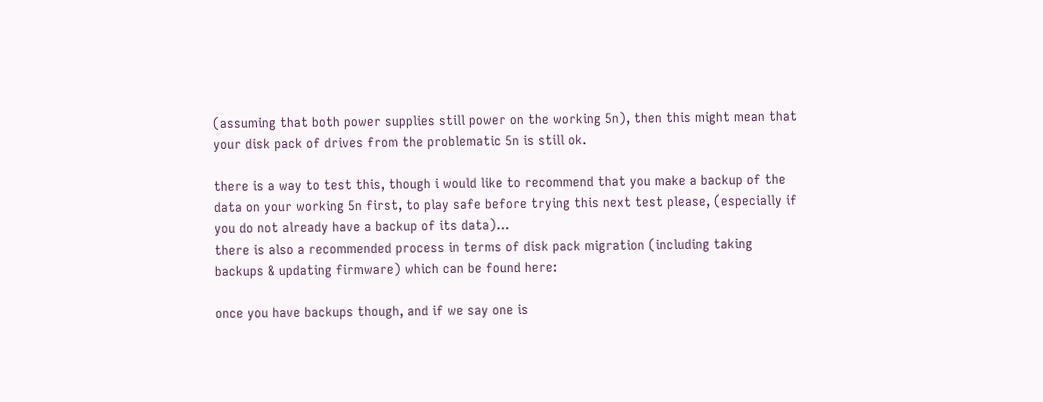(assuming that both power supplies still power on the working 5n), then this might mean that your disk pack of drives from the problematic 5n is still ok.

there is a way to test this, though i would like to recommend that you make a backup of the data on your working 5n first, to play safe before trying this next test please, (especially if you do not already have a backup of its data)…
there is also a recommended process in terms of disk pack migration (including taking backups & updating firmware) which can be found here:

once you have backups though, and if we say one is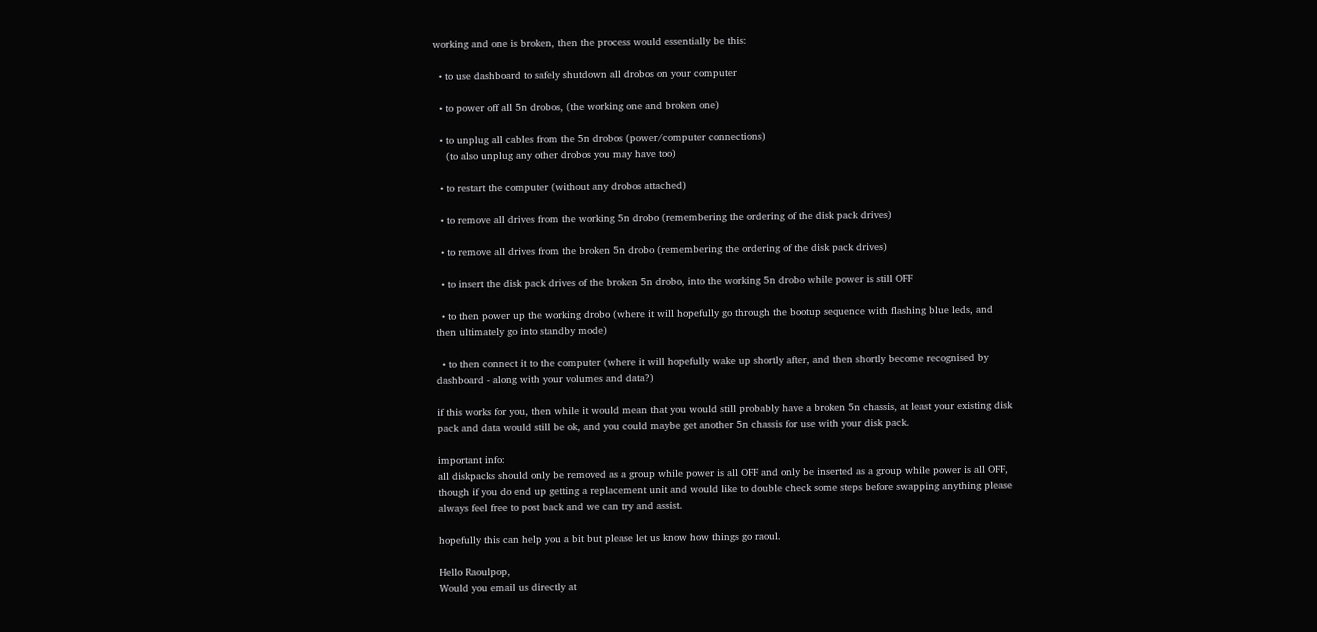working and one is broken, then the process would essentially be this:

  • to use dashboard to safely shutdown all drobos on your computer

  • to power off all 5n drobos, (the working one and broken one)

  • to unplug all cables from the 5n drobos (power/computer connections)
    (to also unplug any other drobos you may have too)

  • to restart the computer (without any drobos attached)

  • to remove all drives from the working 5n drobo (remembering the ordering of the disk pack drives)

  • to remove all drives from the broken 5n drobo (remembering the ordering of the disk pack drives)

  • to insert the disk pack drives of the broken 5n drobo, into the working 5n drobo while power is still OFF

  • to then power up the working drobo (where it will hopefully go through the bootup sequence with flashing blue leds, and then ultimately go into standby mode)

  • to then connect it to the computer (where it will hopefully wake up shortly after, and then shortly become recognised by dashboard - along with your volumes and data?)

if this works for you, then while it would mean that you would still probably have a broken 5n chassis, at least your existing disk pack and data would still be ok, and you could maybe get another 5n chassis for use with your disk pack.

important info:
all diskpacks should only be removed as a group while power is all OFF and only be inserted as a group while power is all OFF, though if you do end up getting a replacement unit and would like to double check some steps before swapping anything please always feel free to post back and we can try and assist.

hopefully this can help you a bit but please let us know how things go raoul.

Hello Raoulpop,
Would you email us directly at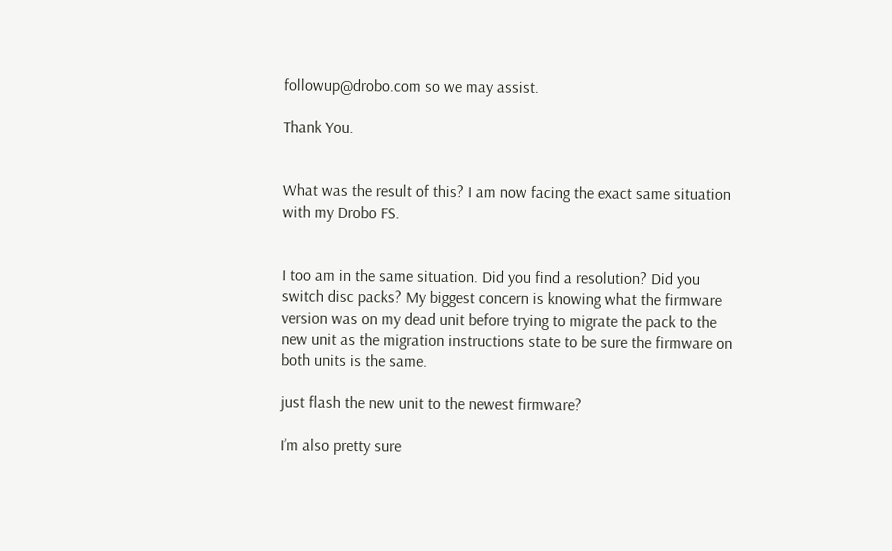followup@drobo.com so we may assist.

Thank You.


What was the result of this? I am now facing the exact same situation with my Drobo FS.


I too am in the same situation. Did you find a resolution? Did you switch disc packs? My biggest concern is knowing what the firmware version was on my dead unit before trying to migrate the pack to the new unit as the migration instructions state to be sure the firmware on both units is the same.

just flash the new unit to the newest firmware?

I’m also pretty sure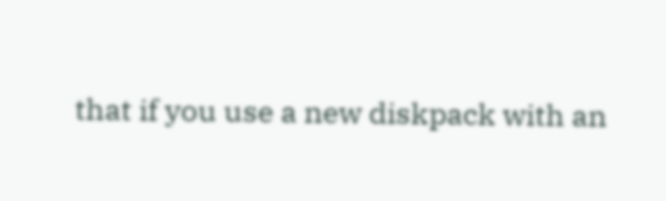that if you use a new diskpack with an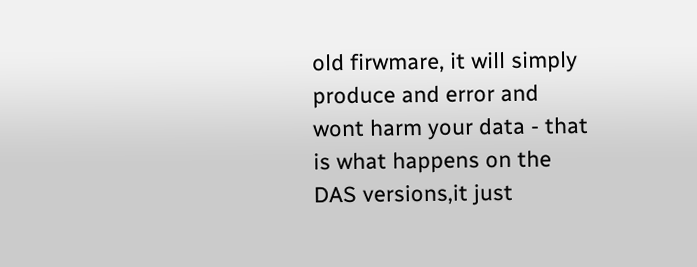old firwmare, it will simply produce and error and wont harm your data - that is what happens on the DAS versions,it just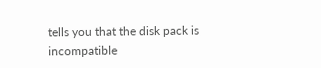tells you that the disk pack is incompatible